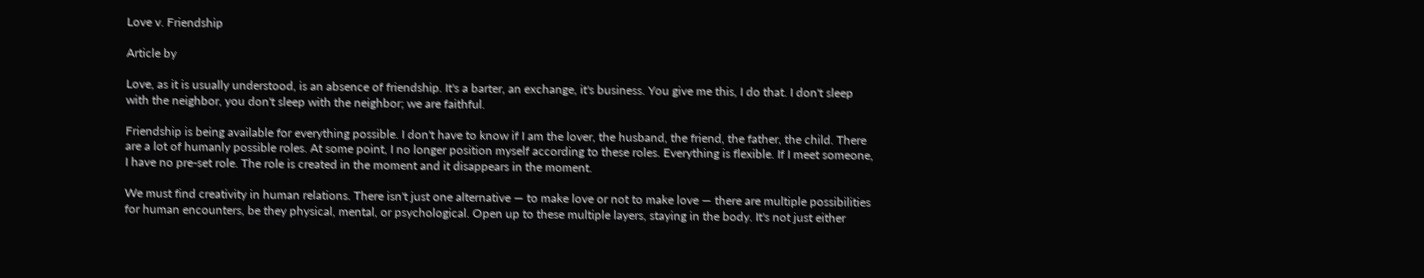Love v. Friendship

Article by

Love, as it is usually understood, is an absence of friendship. It's a barter, an exchange, it's business. You give me this, I do that. I don't sleep with the neighbor, you don't sleep with the neighbor; we are faithful.

Friendship is being available for everything possible. I don't have to know if I am the lover, the husband, the friend, the father, the child. There are a lot of humanly possible roles. At some point, I no longer position myself according to these roles. Everything is flexible. If I meet someone, I have no pre-set role. The role is created in the moment and it disappears in the moment.

We must find creativity in human relations. There isn't just one alternative — to make love or not to make love — there are multiple possibilities for human encounters, be they physical, mental, or psychological. Open up to these multiple layers, staying in the body. It's not just either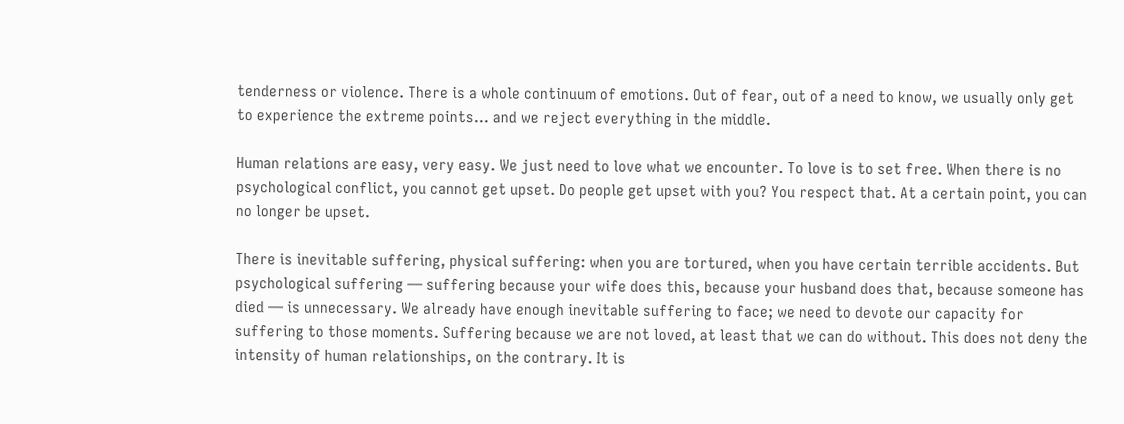tenderness or violence. There is a whole continuum of emotions. Out of fear, out of a need to know, we usually only get to experience the extreme points… and we reject everything in the middle.

Human relations are easy, very easy. We just need to love what we encounter. To love is to set free. When there is no psychological conflict, you cannot get upset. Do people get upset with you? You respect that. At a certain point, you can no longer be upset.

There is inevitable suffering, physical suffering: when you are tortured, when you have certain terrible accidents. But psychological suffering — suffering because your wife does this, because your husband does that, because someone has died — is unnecessary. We already have enough inevitable suffering to face; we need to devote our capacity for suffering to those moments. Suffering because we are not loved, at least that we can do without. This does not deny the intensity of human relationships, on the contrary. It is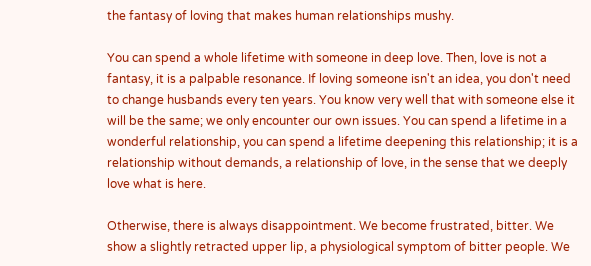the fantasy of loving that makes human relationships mushy.

You can spend a whole lifetime with someone in deep love. Then, love is not a fantasy, it is a palpable resonance. If loving someone isn't an idea, you don't need to change husbands every ten years. You know very well that with someone else it will be the same; we only encounter our own issues. You can spend a lifetime in a wonderful relationship, you can spend a lifetime deepening this relationship; it is a relationship without demands, a relationship of love, in the sense that we deeply love what is here.

Otherwise, there is always disappointment. We become frustrated, bitter. We show a slightly retracted upper lip, a physiological symptom of bitter people. We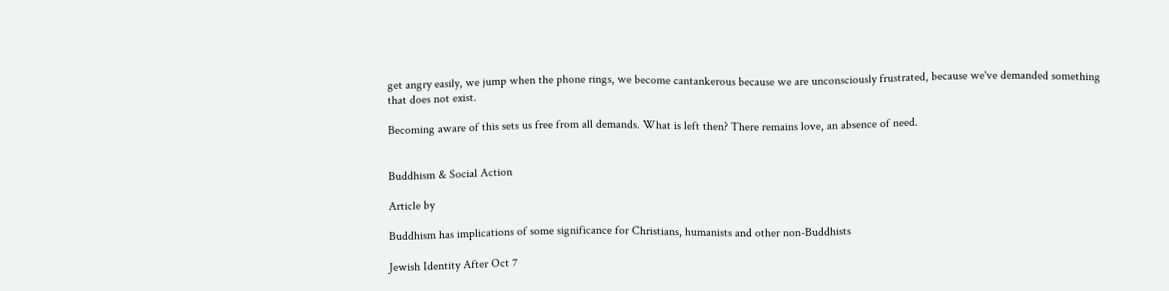get angry easily, we jump when the phone rings, we become cantankerous because we are unconsciously frustrated, because we've demanded something that does not exist.

Becoming aware of this sets us free from all demands. What is left then? There remains love, an absence of need.


Buddhism & Social Action

Article by

Buddhism has implications of some significance for Christians, humanists and other non-Buddhists

Jewish Identity After Oct 7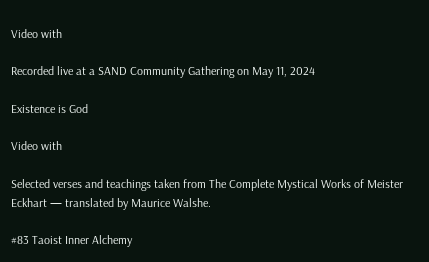Video with

Recorded live at a SAND Community Gathering on May 11, 2024

Existence is God

Video with

Selected verses and teachings taken from The Complete Mystical Works of Meister Eckhart — translated by Maurice Walshe.

#83 Taoist Inner Alchemy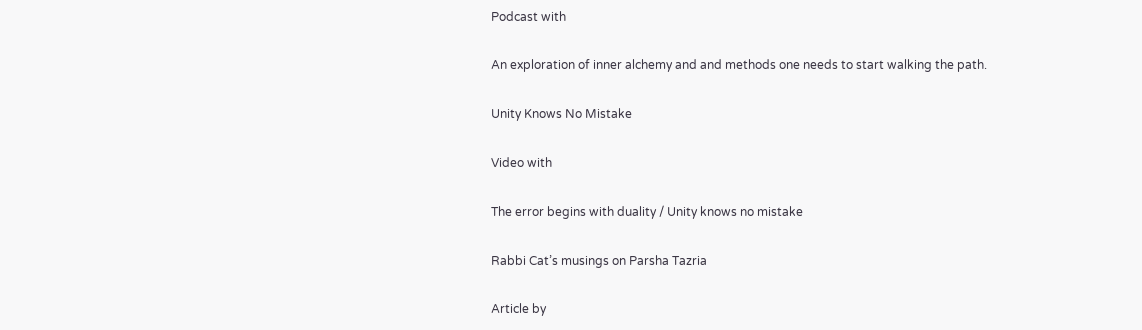Podcast with

An exploration of inner alchemy and and methods one needs to start walking the path.

Unity Knows No Mistake

Video with

The error begins with duality / Unity knows no mistake

Rabbi Cat’s musings on Parsha Tazria

Article by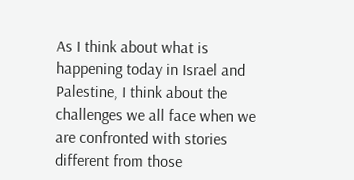As I think about what is happening today in Israel and Palestine, I think about the challenges we all face when we are confronted with stories different from those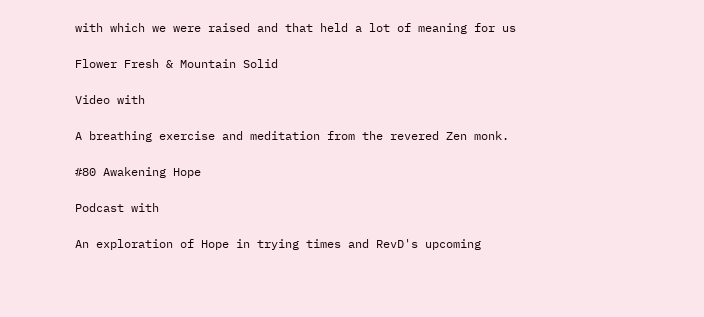with which we were raised and that held a lot of meaning for us

Flower Fresh & Mountain Solid

Video with

A breathing exercise and meditation from the revered Zen monk.

#80 Awakening Hope

Podcast with

An exploration of Hope in trying times and RevD's upcoming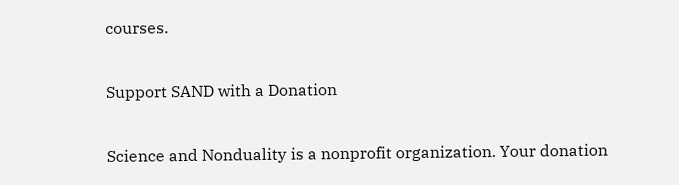courses.

Support SAND with a Donation

Science and Nonduality is a nonprofit organization. Your donation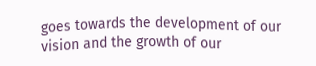goes towards the development of our vision and the growth of our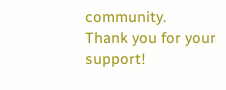community.
Thank you for your support!